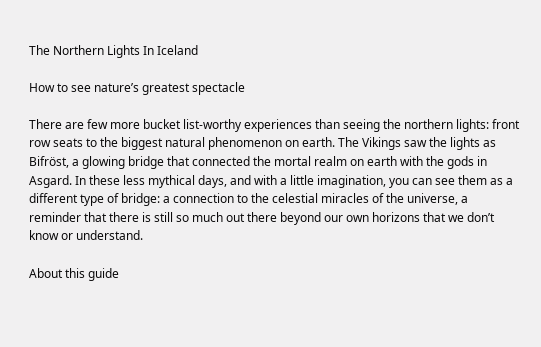The Northern Lights In Iceland

How to see nature’s greatest spectacle

There are few more bucket list-worthy experiences than seeing the northern lights: front row seats to the biggest natural phenomenon on earth. The Vikings saw the lights as Bifröst, a glowing bridge that connected the mortal realm on earth with the gods in Asgard. In these less mythical days, and with a little imagination, you can see them as a different type of bridge: a connection to the celestial miracles of the universe, a reminder that there is still so much out there beyond our own horizons that we don’t know or understand.

About this guide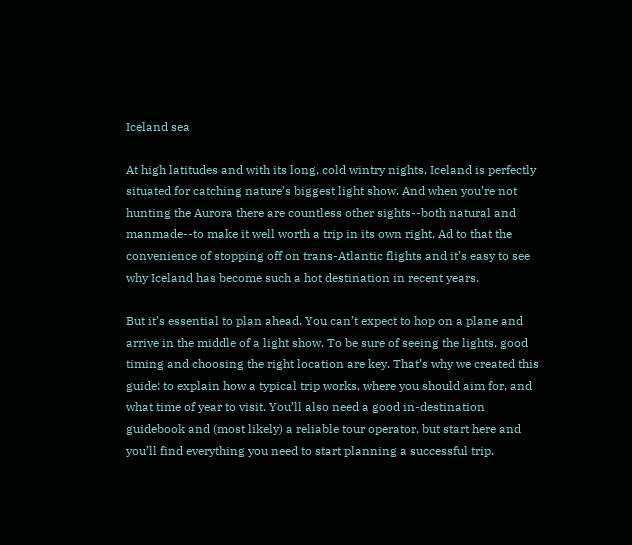Iceland sea

At high latitudes and with its long, cold wintry nights, Iceland is perfectly situated for catching nature’s biggest light show. And when you’re not hunting the Aurora there are countless other sights--both natural and manmade--to make it well worth a trip in its own right. Ad to that the convenience of stopping off on trans-Atlantic flights and it’s easy to see why Iceland has become such a hot destination in recent years.

But it’s essential to plan ahead. You can’t expect to hop on a plane and arrive in the middle of a light show. To be sure of seeing the lights, good timing and choosing the right location are key. That’s why we created this guide: to explain how a typical trip works, where you should aim for, and what time of year to visit. You’ll also need a good in-destination guidebook and (most likely) a reliable tour operator, but start here and you’ll find everything you need to start planning a successful trip.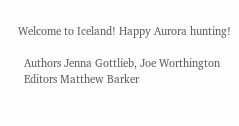Welcome to Iceland! Happy Aurora hunting!

  Authors Jenna Gottlieb, Joe Worthington
  Editors Matthew Barker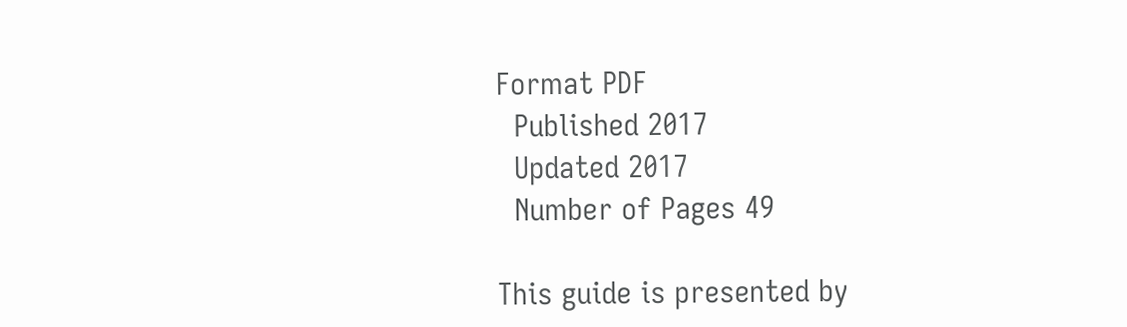Format PDF
  Published 2017
  Updated 2017
  Number of Pages 49

This guide is presented by